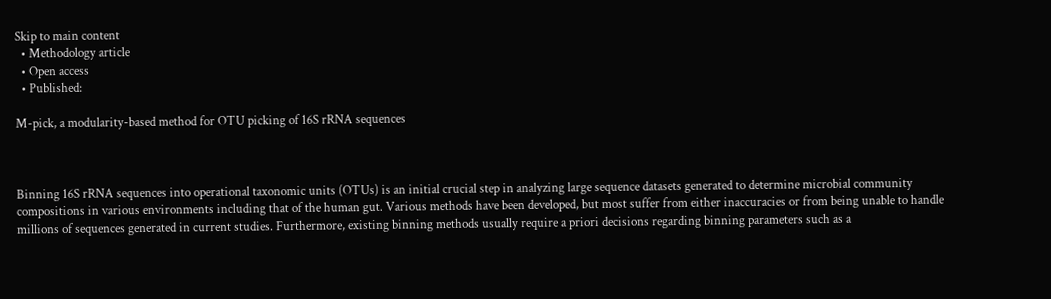Skip to main content
  • Methodology article
  • Open access
  • Published:

M-pick, a modularity-based method for OTU picking of 16S rRNA sequences



Binning 16S rRNA sequences into operational taxonomic units (OTUs) is an initial crucial step in analyzing large sequence datasets generated to determine microbial community compositions in various environments including that of the human gut. Various methods have been developed, but most suffer from either inaccuracies or from being unable to handle millions of sequences generated in current studies. Furthermore, existing binning methods usually require a priori decisions regarding binning parameters such as a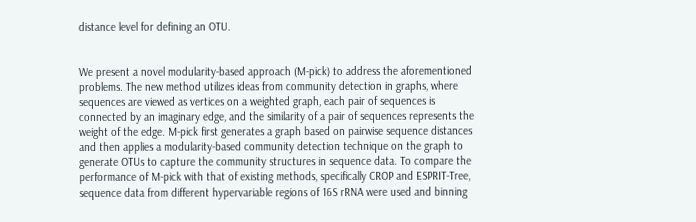distance level for defining an OTU.


We present a novel modularity-based approach (M-pick) to address the aforementioned problems. The new method utilizes ideas from community detection in graphs, where sequences are viewed as vertices on a weighted graph, each pair of sequences is connected by an imaginary edge, and the similarity of a pair of sequences represents the weight of the edge. M-pick first generates a graph based on pairwise sequence distances and then applies a modularity-based community detection technique on the graph to generate OTUs to capture the community structures in sequence data. To compare the performance of M-pick with that of existing methods, specifically CROP and ESPRIT-Tree, sequence data from different hypervariable regions of 16S rRNA were used and binning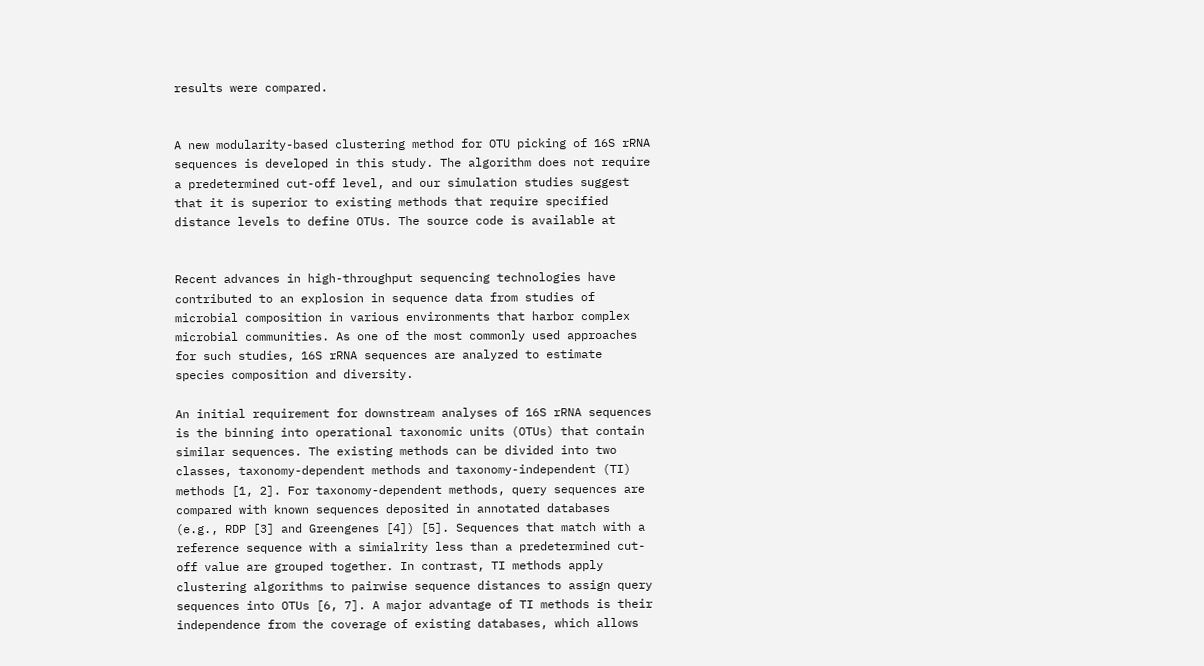results were compared.


A new modularity-based clustering method for OTU picking of 16S rRNA sequences is developed in this study. The algorithm does not require a predetermined cut-off level, and our simulation studies suggest that it is superior to existing methods that require specified distance levels to define OTUs. The source code is available at


Recent advances in high-throughput sequencing technologies have contributed to an explosion in sequence data from studies of microbial composition in various environments that harbor complex microbial communities. As one of the most commonly used approaches for such studies, 16S rRNA sequences are analyzed to estimate species composition and diversity.

An initial requirement for downstream analyses of 16S rRNA sequences is the binning into operational taxonomic units (OTUs) that contain similar sequences. The existing methods can be divided into two classes, taxonomy-dependent methods and taxonomy-independent (TI) methods [1, 2]. For taxonomy-dependent methods, query sequences are compared with known sequences deposited in annotated databases (e.g., RDP [3] and Greengenes [4]) [5]. Sequences that match with a reference sequence with a simialrity less than a predetermined cut-off value are grouped together. In contrast, TI methods apply clustering algorithms to pairwise sequence distances to assign query sequences into OTUs [6, 7]. A major advantage of TI methods is their independence from the coverage of existing databases, which allows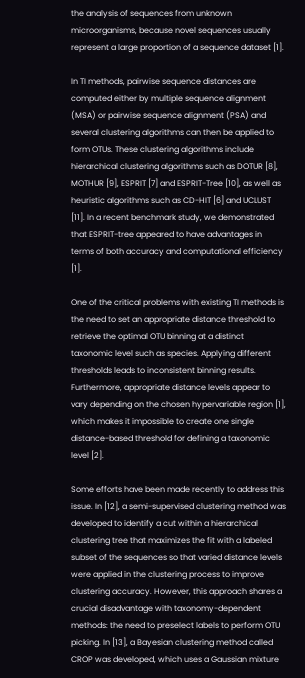the analysis of sequences from unknown microorganisms, because novel sequences usually represent a large proportion of a sequence dataset [1].

In TI methods, pairwise sequence distances are computed either by multiple sequence alignment (MSA) or pairwise sequence alignment (PSA) and several clustering algorithms can then be applied to form OTUs. These clustering algorithms include hierarchical clustering algorithms such as DOTUR [8], MOTHUR [9], ESPRIT [7] and ESPRIT-Tree [10], as well as heuristic algorithms such as CD-HIT [6] and UCLUST [11]. In a recent benchmark study, we demonstrated that ESPRIT-tree appeared to have advantages in terms of both accuracy and computational efficiency [1].

One of the critical problems with existing TI methods is the need to set an appropriate distance threshold to retrieve the optimal OTU binning at a distinct taxonomic level such as species. Applying different thresholds leads to inconsistent binning results. Furthermore, appropriate distance levels appear to vary depending on the chosen hypervariable region [1], which makes it impossible to create one single distance-based threshold for defining a taxonomic level [2].

Some efforts have been made recently to address this issue. In [12], a semi-supervised clustering method was developed to identify a cut within a hierarchical clustering tree that maximizes the fit with a labeled subset of the sequences so that varied distance levels were applied in the clustering process to improve clustering accuracy. However, this approach shares a crucial disadvantage with taxonomy-dependent methods: the need to preselect labels to perform OTU picking. In [13], a Bayesian clustering method called CROP was developed, which uses a Gaussian mixture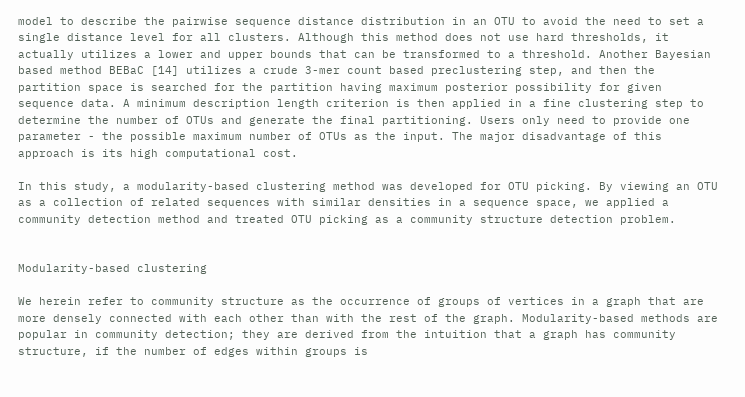model to describe the pairwise sequence distance distribution in an OTU to avoid the need to set a single distance level for all clusters. Although this method does not use hard thresholds, it actually utilizes a lower and upper bounds that can be transformed to a threshold. Another Bayesian based method BEBaC [14] utilizes a crude 3-mer count based preclustering step, and then the partition space is searched for the partition having maximum posterior possibility for given sequence data. A minimum description length criterion is then applied in a fine clustering step to determine the number of OTUs and generate the final partitioning. Users only need to provide one parameter - the possible maximum number of OTUs as the input. The major disadvantage of this approach is its high computational cost.

In this study, a modularity-based clustering method was developed for OTU picking. By viewing an OTU as a collection of related sequences with similar densities in a sequence space, we applied a community detection method and treated OTU picking as a community structure detection problem.


Modularity-based clustering

We herein refer to community structure as the occurrence of groups of vertices in a graph that are more densely connected with each other than with the rest of the graph. Modularity-based methods are popular in community detection; they are derived from the intuition that a graph has community structure, if the number of edges within groups is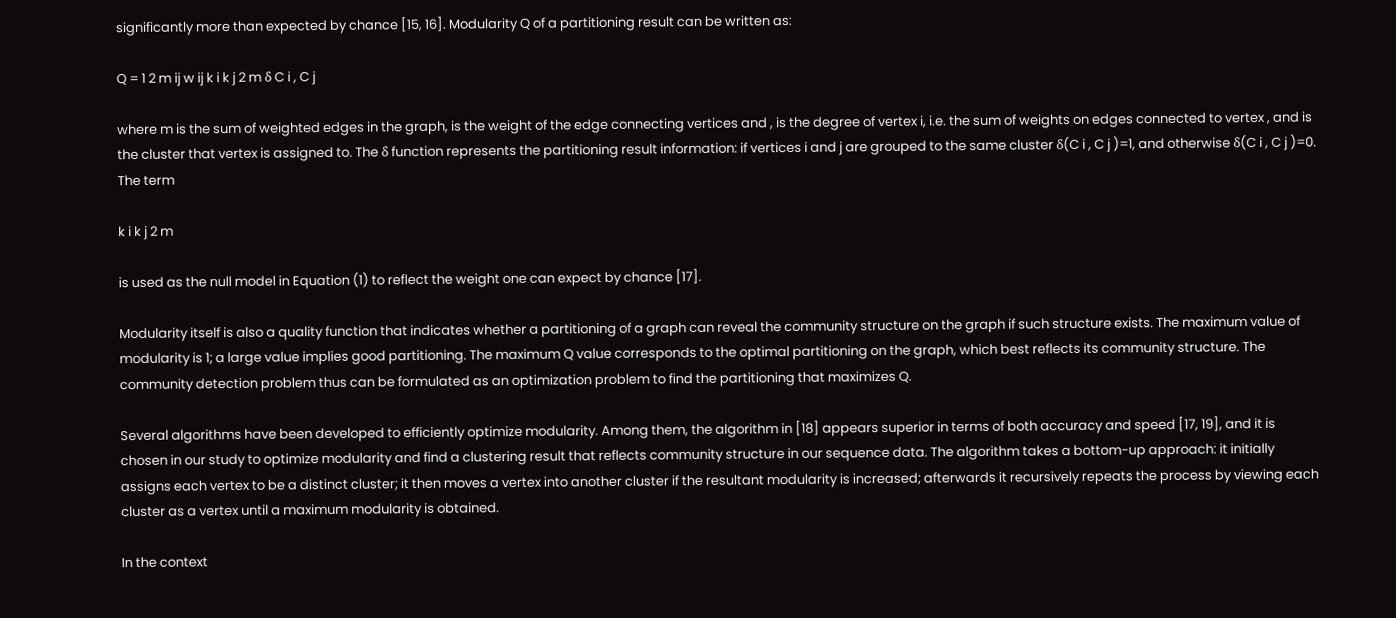significantly more than expected by chance [15, 16]. Modularity Q of a partitioning result can be written as:

Q = 1 2 m ij w ij k i k j 2 m δ C i , C j

where m is the sum of weighted edges in the graph, is the weight of the edge connecting vertices and , is the degree of vertex i, i.e. the sum of weights on edges connected to vertex , and is the cluster that vertex is assigned to. The δ function represents the partitioning result information: if vertices i and j are grouped to the same cluster δ(C i , C j )=1, and otherwise δ(C i , C j )=0. The term

k i k j 2 m

is used as the null model in Equation (1) to reflect the weight one can expect by chance [17].

Modularity itself is also a quality function that indicates whether a partitioning of a graph can reveal the community structure on the graph if such structure exists. The maximum value of modularity is 1; a large value implies good partitioning. The maximum Q value corresponds to the optimal partitioning on the graph, which best reflects its community structure. The community detection problem thus can be formulated as an optimization problem to find the partitioning that maximizes Q.

Several algorithms have been developed to efficiently optimize modularity. Among them, the algorithm in [18] appears superior in terms of both accuracy and speed [17, 19], and it is chosen in our study to optimize modularity and find a clustering result that reflects community structure in our sequence data. The algorithm takes a bottom-up approach: it initially assigns each vertex to be a distinct cluster; it then moves a vertex into another cluster if the resultant modularity is increased; afterwards it recursively repeats the process by viewing each cluster as a vertex until a maximum modularity is obtained.

In the context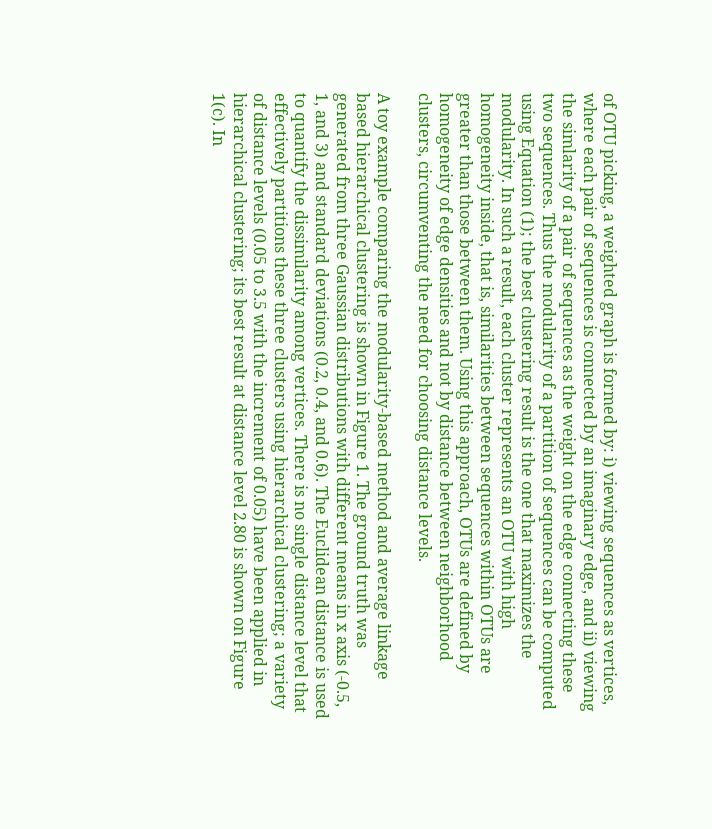of OTU picking, a weighted graph is formed by: i) viewing sequences as vertices, where each pair of sequences is connected by an imaginary edge, and ii) viewing the simlarity of a pair of sequences as the weight on the edge connecting these two sequences. Thus the modularity of a partition of sequences can be computed using Equation (1); the best clustering result is the one that maximizes the modularity. In such a result, each cluster represents an OTU with high homogeneity inside, that is, similarities between sequences within OTUs are greater than those between them. Using this approach, OTUs are defined by homogeneity of edge densities and not by distance between neighborhood clusters, circumventing the need for choosing distance levels.

A toy example comparing the modularity-based method and average linkage based hierarchical clustering is shown in Figure 1. The ground truth was generated from three Gaussian distributions with different means in x axis (-0.5, 1, and 3) and standard deviations (0.2, 0.4, and 0.6). The Euclidean distance is used to quantify the dissimilarity among vertices. There is no single distance level that effectively partitions these three clusters using hierarchical clustering; a variety of distance levels (0.05 to 3.5 with the increment of 0.05) have been applied in hierarchical clustering; its best result at distance level 2.80 is shown on Figure 1(c). In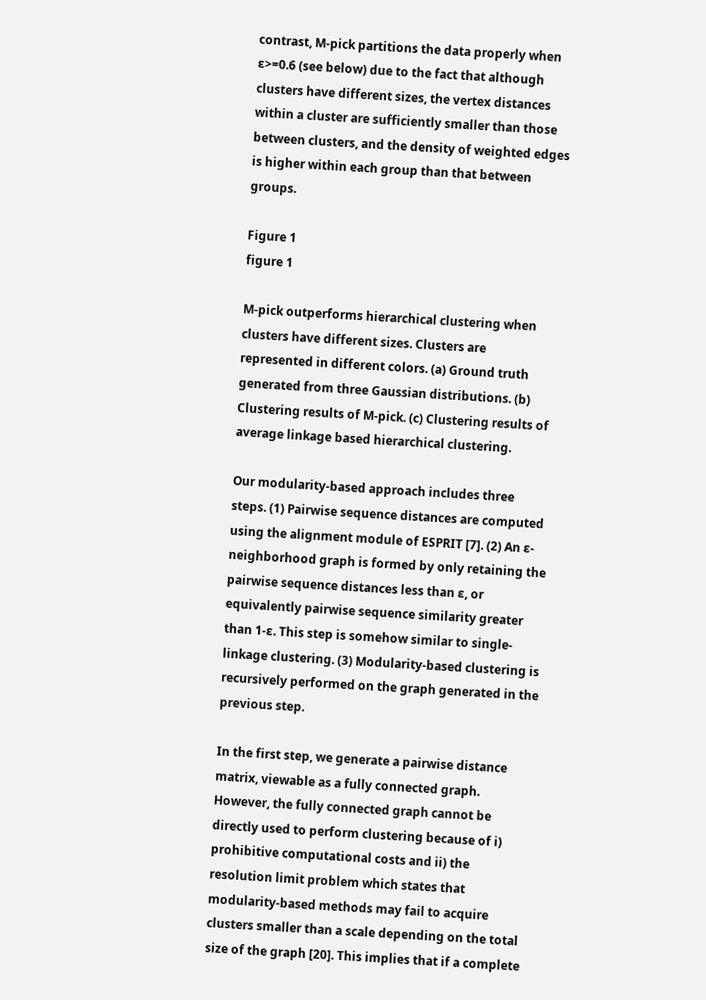contrast, M-pick partitions the data properly when ɛ>=0.6 (see below) due to the fact that although clusters have different sizes, the vertex distances within a cluster are sufficiently smaller than those between clusters, and the density of weighted edges is higher within each group than that between groups.

Figure 1
figure 1

M-pick outperforms hierarchical clustering when clusters have different sizes. Clusters are represented in different colors. (a) Ground truth generated from three Gaussian distributions. (b) Clustering results of M-pick. (c) Clustering results of average linkage based hierarchical clustering.

Our modularity-based approach includes three steps. (1) Pairwise sequence distances are computed using the alignment module of ESPRIT [7]. (2) An ɛ-neighborhood graph is formed by only retaining the pairwise sequence distances less than ɛ, or equivalently pairwise sequence similarity greater than 1-ɛ. This step is somehow similar to single-linkage clustering. (3) Modularity-based clustering is recursively performed on the graph generated in the previous step.

In the first step, we generate a pairwise distance matrix, viewable as a fully connected graph. However, the fully connected graph cannot be directly used to perform clustering because of i) prohibitive computational costs and ii) the resolution limit problem which states that modularity-based methods may fail to acquire clusters smaller than a scale depending on the total size of the graph [20]. This implies that if a complete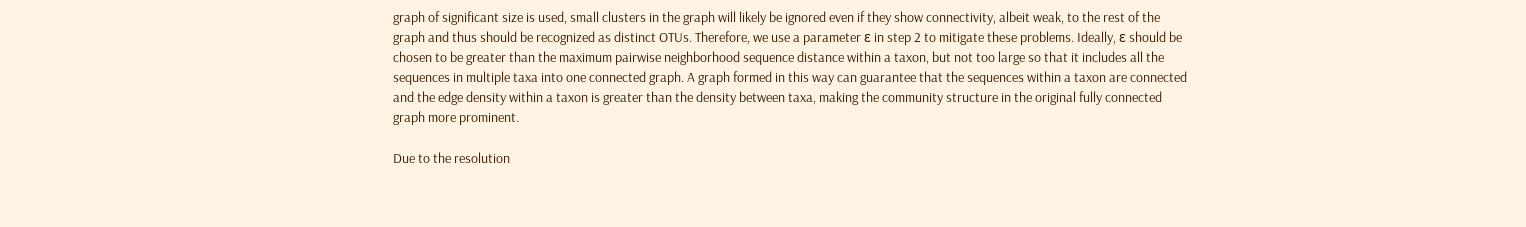graph of significant size is used, small clusters in the graph will likely be ignored even if they show connectivity, albeit weak, to the rest of the graph and thus should be recognized as distinct OTUs. Therefore, we use a parameter ɛ in step 2 to mitigate these problems. Ideally, ɛ should be chosen to be greater than the maximum pairwise neighborhood sequence distance within a taxon, but not too large so that it includes all the sequences in multiple taxa into one connected graph. A graph formed in this way can guarantee that the sequences within a taxon are connected and the edge density within a taxon is greater than the density between taxa, making the community structure in the original fully connected graph more prominent.

Due to the resolution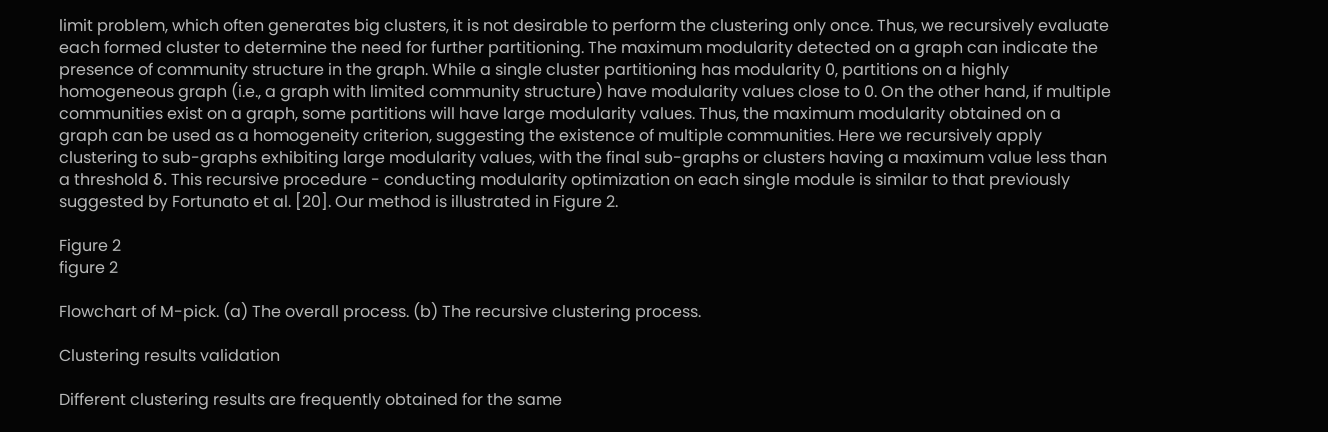limit problem, which often generates big clusters, it is not desirable to perform the clustering only once. Thus, we recursively evaluate each formed cluster to determine the need for further partitioning. The maximum modularity detected on a graph can indicate the presence of community structure in the graph. While a single cluster partitioning has modularity 0, partitions on a highly homogeneous graph (i.e., a graph with limited community structure) have modularity values close to 0. On the other hand, if multiple communities exist on a graph, some partitions will have large modularity values. Thus, the maximum modularity obtained on a graph can be used as a homogeneity criterion, suggesting the existence of multiple communities. Here we recursively apply clustering to sub-graphs exhibiting large modularity values, with the final sub-graphs or clusters having a maximum value less than a threshold δ. This recursive procedure - conducting modularity optimization on each single module is similar to that previously suggested by Fortunato et al. [20]. Our method is illustrated in Figure 2.

Figure 2
figure 2

Flowchart of M-pick. (a) The overall process. (b) The recursive clustering process.

Clustering results validation

Different clustering results are frequently obtained for the same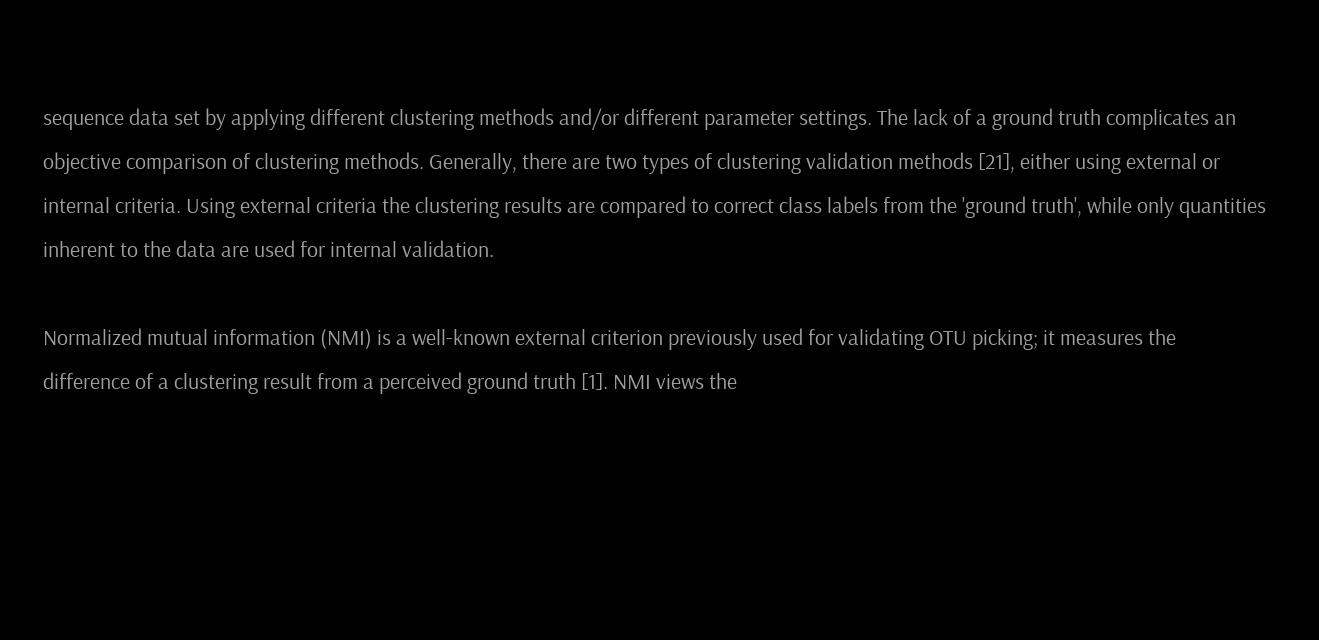sequence data set by applying different clustering methods and/or different parameter settings. The lack of a ground truth complicates an objective comparison of clustering methods. Generally, there are two types of clustering validation methods [21], either using external or internal criteria. Using external criteria the clustering results are compared to correct class labels from the 'ground truth', while only quantities inherent to the data are used for internal validation.

Normalized mutual information (NMI) is a well-known external criterion previously used for validating OTU picking; it measures the difference of a clustering result from a perceived ground truth [1]. NMI views the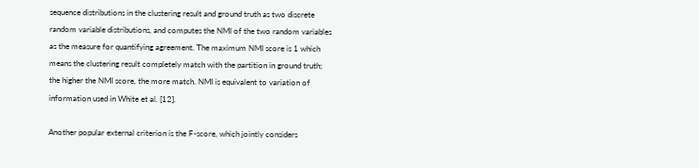sequence distributions in the clustering result and ground truth as two discrete random variable distributions, and computes the NMI of the two random variables as the measure for quantifying agreement. The maximum NMI score is 1 which means the clustering result completely match with the partition in ground truth; the higher the NMI score, the more match. NMI is equivalent to variation of information used in White et al. [12].

Another popular external criterion is the F-score, which jointly considers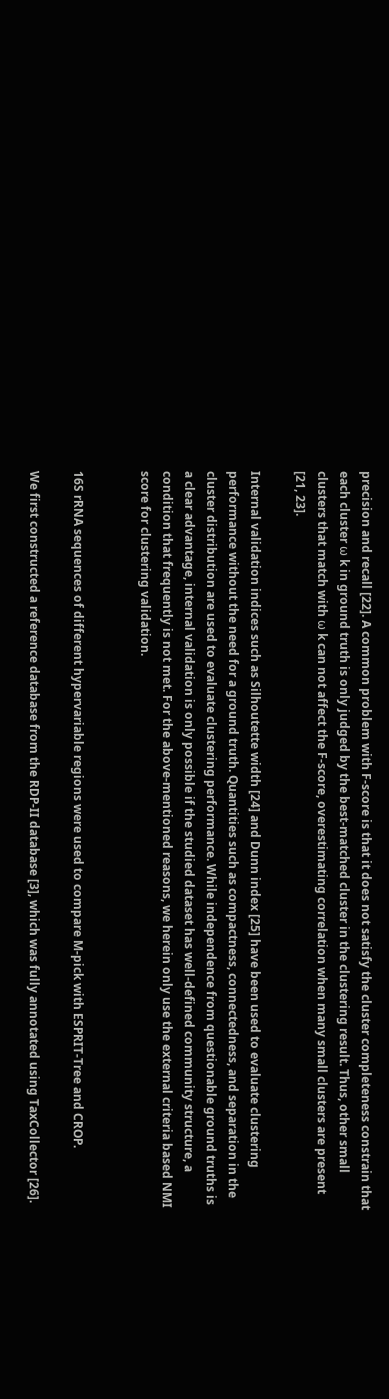precision and recall [22]. A common problem with F-score is that it does not satisfy the cluster completeness constrain that each cluster ω k in ground truth is only judged by the best-matched cluster in the clustering result. Thus, other small clusters that match with ω k can not affect the F-score, overestimating correlation when many small clusters are present [21, 23].

Internal validation indices such as Silhoutette width [24] and Dunn index [25] have been used to evaluate clustering performance without the need for a ground truth. Quantities such as compactness, connectedness, and separation in the cluster distribution are used to evaluate clustering performance. While independence from questionable ground truths is a clear advantage, internal validation is only possible if the studied dataset has well-defined community structure, a condition that frequently is not met. For the above-mentioned reasons, we herein only use the external criteria based NMI score for clustering validation.


16S rRNA sequences of different hypervariable regions were used to compare M-pick with ESPRIT-Tree and CROP.

We first constructed a reference database from the RDP-II database [3], which was fully annotated using TaxCollector [26].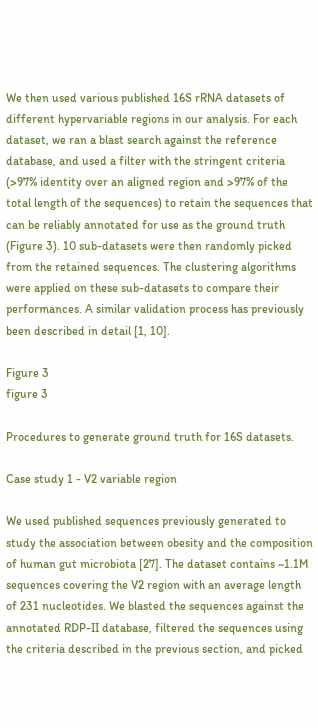We then used various published 16S rRNA datasets of different hypervariable regions in our analysis. For each dataset, we ran a blast search against the reference database, and used a filter with the stringent criteria (>97% identity over an aligned region and >97% of the total length of the sequences) to retain the sequences that can be reliably annotated for use as the ground truth (Figure 3). 10 sub-datasets were then randomly picked from the retained sequences. The clustering algorithms were applied on these sub-datasets to compare their performances. A similar validation process has previously been described in detail [1, 10].

Figure 3
figure 3

Procedures to generate ground truth for 16S datasets.

Case study 1 - V2 variable region

We used published sequences previously generated to study the association between obesity and the composition of human gut microbiota [27]. The dataset contains ~1.1M sequences covering the V2 region with an average length of 231 nucleotides. We blasted the sequences against the annotated RDP-II database, filtered the sequences using the criteria described in the previous section, and picked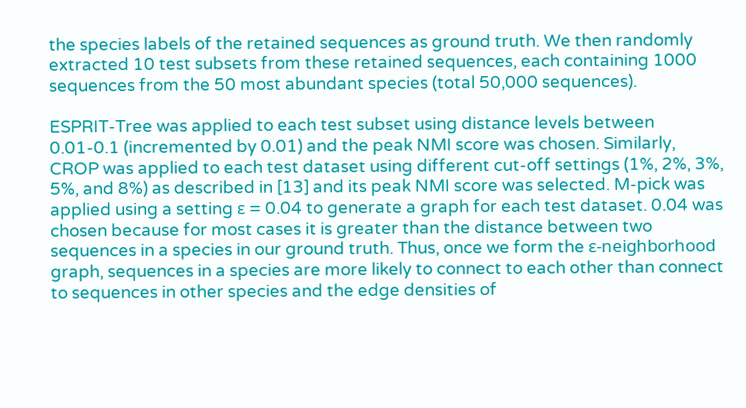the species labels of the retained sequences as ground truth. We then randomly extracted 10 test subsets from these retained sequences, each containing 1000 sequences from the 50 most abundant species (total 50,000 sequences).

ESPRIT-Tree was applied to each test subset using distance levels between 0.01-0.1 (incremented by 0.01) and the peak NMI score was chosen. Similarly, CROP was applied to each test dataset using different cut-off settings (1%, 2%, 3%, 5%, and 8%) as described in [13] and its peak NMI score was selected. M-pick was applied using a setting ɛ = 0.04 to generate a graph for each test dataset. 0.04 was chosen because for most cases it is greater than the distance between two sequences in a species in our ground truth. Thus, once we form the ɛ-neighborhood graph, sequences in a species are more likely to connect to each other than connect to sequences in other species and the edge densities of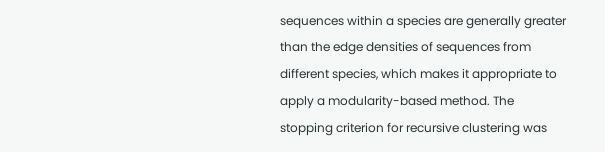sequences within a species are generally greater than the edge densities of sequences from different species, which makes it appropriate to apply a modularity-based method. The stopping criterion for recursive clustering was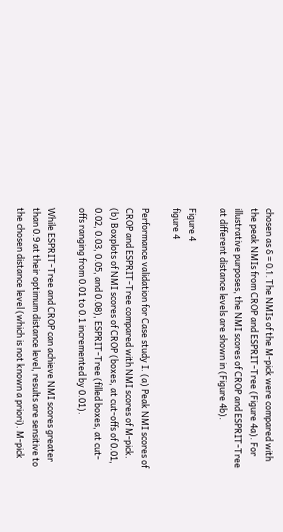chosen as δ = 0.1. The NMIs of the M-pick were compared with the peak NMIs from CROP and ESPRIT-Tree (Figure 4a). For illustrative purposes, the NMI scores of CROP and ESPRIT-Tree at different distance levels are shown in (Figure 4b).

Figure 4
figure 4

Performance validation for Case study I. (a) Peak NMI scores of CROP and ESPRIT-Tree compared with NMI scores of M-pick. (b) Boxplots of NMI scores of CROP (boxes, at cut-offs of 0.01, 0.02, 0.03, 0.05, and 0.08), ESPRIT-Tree (filled boxes, at cut-offs ranging from 0.01 to 0.1 incremented by 0.01).

While ESPRIT-Tree and CROP can achieve NMI scores greater than 0.9 at their optimum distance level, results are sensitive to the chosen distance level (which is not known a priori). M-pick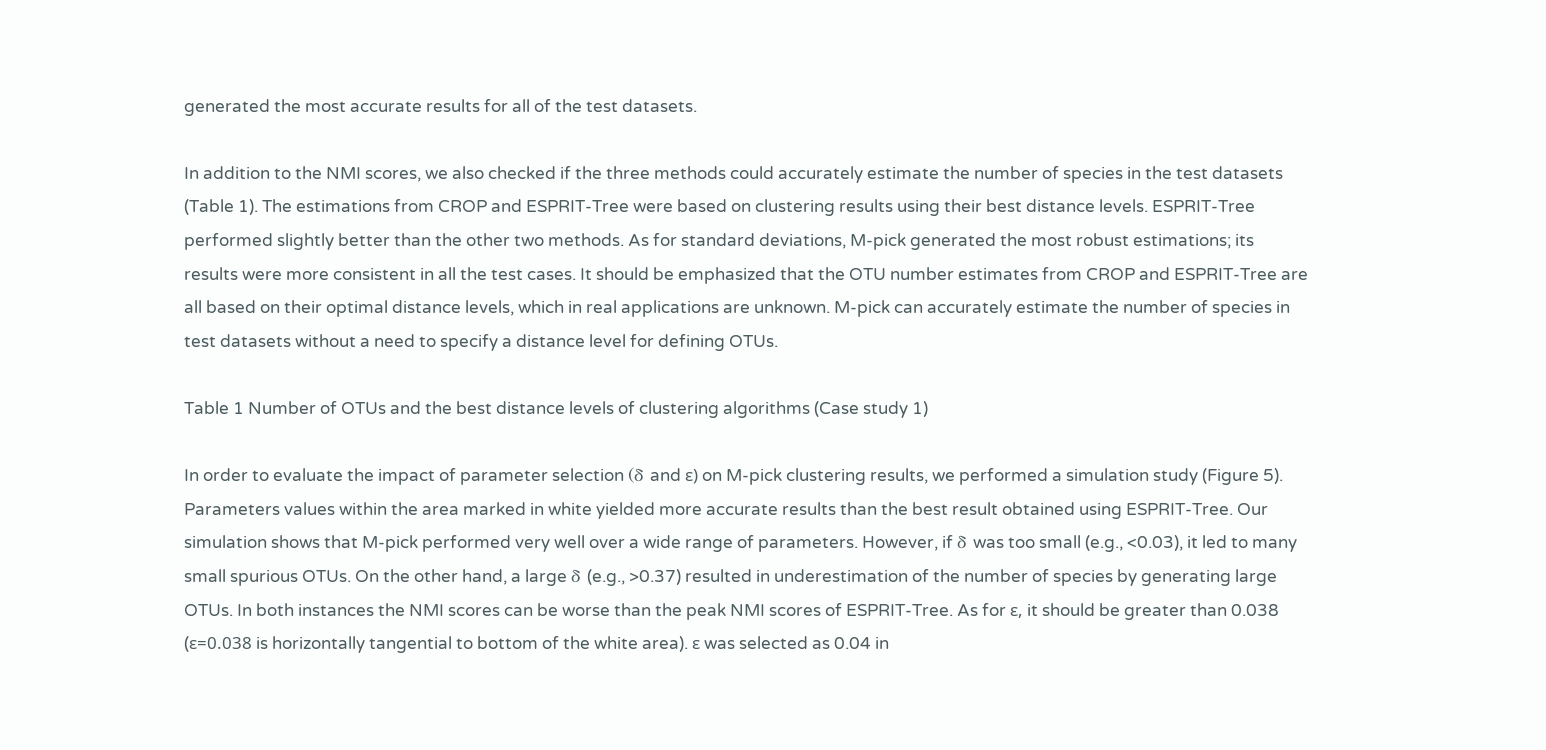generated the most accurate results for all of the test datasets.

In addition to the NMI scores, we also checked if the three methods could accurately estimate the number of species in the test datasets (Table 1). The estimations from CROP and ESPRIT-Tree were based on clustering results using their best distance levels. ESPRIT-Tree performed slightly better than the other two methods. As for standard deviations, M-pick generated the most robust estimations; its results were more consistent in all the test cases. It should be emphasized that the OTU number estimates from CROP and ESPRIT-Tree are all based on their optimal distance levels, which in real applications are unknown. M-pick can accurately estimate the number of species in test datasets without a need to specify a distance level for defining OTUs.

Table 1 Number of OTUs and the best distance levels of clustering algorithms (Case study 1)

In order to evaluate the impact of parameter selection (δ and ɛ) on M-pick clustering results, we performed a simulation study (Figure 5). Parameters values within the area marked in white yielded more accurate results than the best result obtained using ESPRIT-Tree. Our simulation shows that M-pick performed very well over a wide range of parameters. However, if δ was too small (e.g., <0.03), it led to many small spurious OTUs. On the other hand, a large δ (e.g., >0.37) resulted in underestimation of the number of species by generating large OTUs. In both instances the NMI scores can be worse than the peak NMI scores of ESPRIT-Tree. As for ɛ, it should be greater than 0.038 (ɛ=0.038 is horizontally tangential to bottom of the white area). ɛ was selected as 0.04 in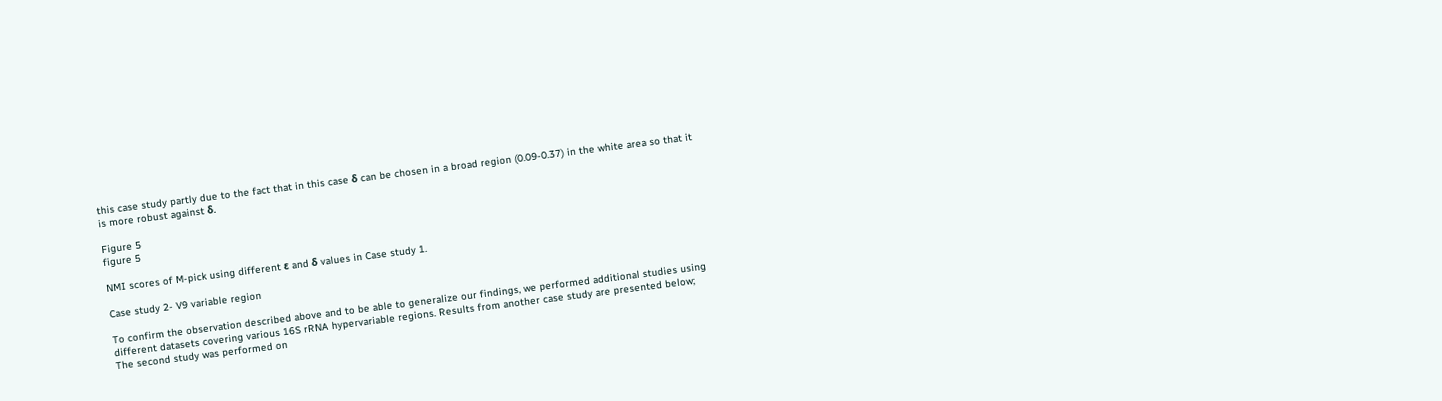this case study partly due to the fact that in this case δ can be chosen in a broad region (0.09-0.37) in the white area so that it is more robust against δ.

Figure 5
figure 5

NMI scores of M-pick using different ε and δ values in Case study 1.

Case study 2- V9 variable region

To confirm the observation described above and to be able to generalize our findings, we performed additional studies using different datasets covering various 16S rRNA hypervariable regions. Results from another case study are presented below; The second study was performed on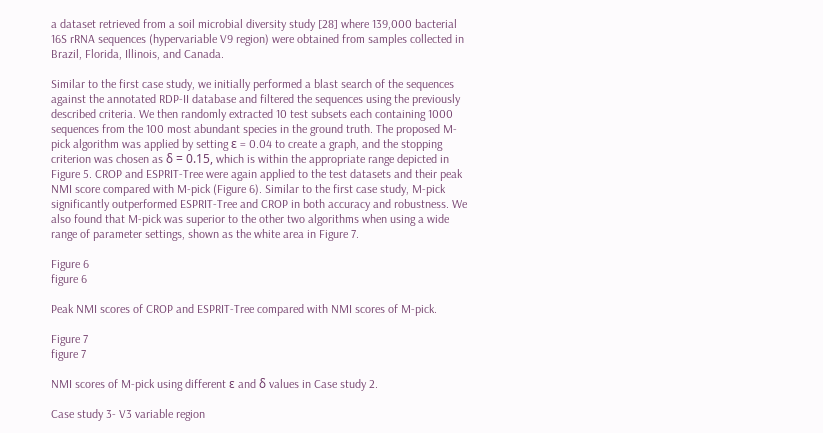a dataset retrieved from a soil microbial diversity study [28] where 139,000 bacterial 16S rRNA sequences (hypervariable V9 region) were obtained from samples collected in Brazil, Florida, Illinois, and Canada.

Similar to the first case study, we initially performed a blast search of the sequences against the annotated RDP-II database and filtered the sequences using the previously described criteria. We then randomly extracted 10 test subsets each containing 1000 sequences from the 100 most abundant species in the ground truth. The proposed M-pick algorithm was applied by setting ɛ = 0.04 to create a graph, and the stopping criterion was chosen as δ = 0.15, which is within the appropriate range depicted in Figure 5. CROP and ESPRIT-Tree were again applied to the test datasets and their peak NMI score compared with M-pick (Figure 6). Similar to the first case study, M-pick significantly outperformed ESPRIT-Tree and CROP in both accuracy and robustness. We also found that M-pick was superior to the other two algorithms when using a wide range of parameter settings, shown as the white area in Figure 7.

Figure 6
figure 6

Peak NMI scores of CROP and ESPRIT-Tree compared with NMI scores of M-pick.

Figure 7
figure 7

NMI scores of M-pick using different ε and δ values in Case study 2.

Case study 3- V3 variable region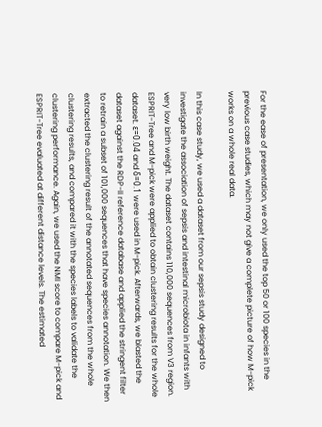For the ease of presentation, we only used the top 50 or 100 species in the previous case studies, which may not give a complete picture of how M-pick works on a whole real data.

In this case study, we used a dataset from our sepsis study designed to investigate the association of sepsis and intestinal microbiota in infants with very low birth weight. The dataset contains 110,000 sequences from V3 region. ESPRIT-Tree and M-pick were applied to obtain clustering results for the whole dataset. ɛ=0.04 and δ=0.1 were used in M-pick. Afterwards, we blasted the dataset against the RDP-II reference database and applied the stringent filter to retrain a subset of 101,000 sequences that have species annotation. We then extracted the clustering result of the annotated sequences from the whole clustering results, and compared it with the species labels to validate the clustering performance. Again, we used the NMI score to compare M-pick and ESPRIT-Tree evaluated at different distance levels. The estimated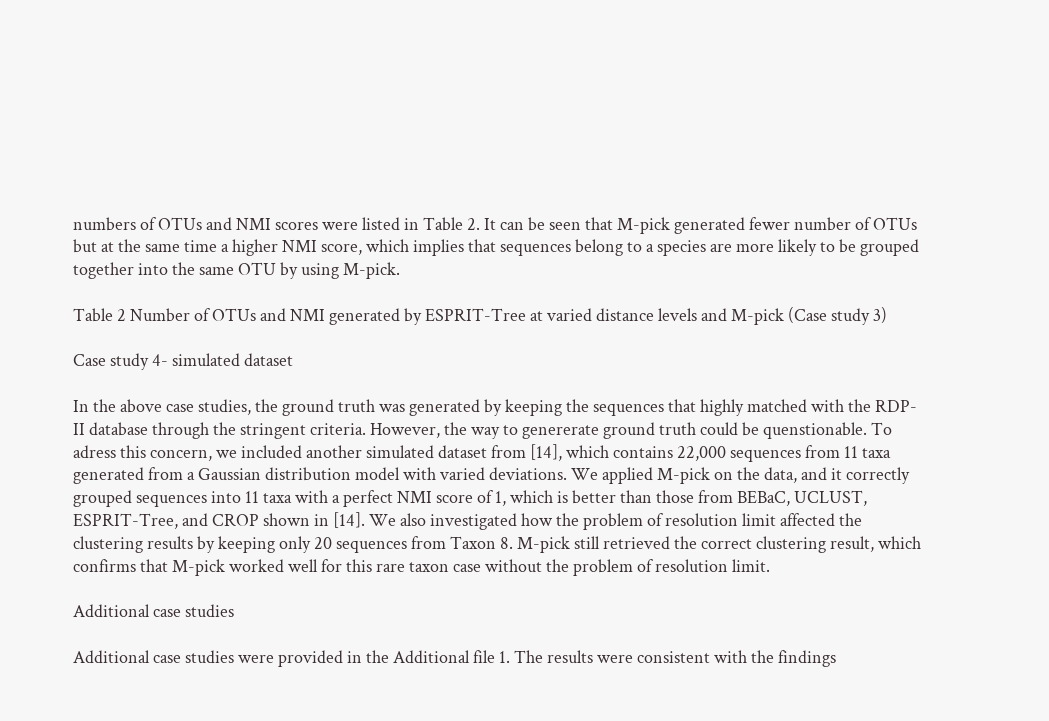numbers of OTUs and NMI scores were listed in Table 2. It can be seen that M-pick generated fewer number of OTUs but at the same time a higher NMI score, which implies that sequences belong to a species are more likely to be grouped together into the same OTU by using M-pick.

Table 2 Number of OTUs and NMI generated by ESPRIT-Tree at varied distance levels and M-pick (Case study 3)

Case study 4- simulated dataset

In the above case studies, the ground truth was generated by keeping the sequences that highly matched with the RDP-II database through the stringent criteria. However, the way to genererate ground truth could be quenstionable. To adress this concern, we included another simulated dataset from [14], which contains 22,000 sequences from 11 taxa generated from a Gaussian distribution model with varied deviations. We applied M-pick on the data, and it correctly grouped sequences into 11 taxa with a perfect NMI score of 1, which is better than those from BEBaC, UCLUST, ESPRIT-Tree, and CROP shown in [14]. We also investigated how the problem of resolution limit affected the clustering results by keeping only 20 sequences from Taxon 8. M-pick still retrieved the correct clustering result, which confirms that M-pick worked well for this rare taxon case without the problem of resolution limit.

Additional case studies

Additional case studies were provided in the Additional file 1. The results were consistent with the findings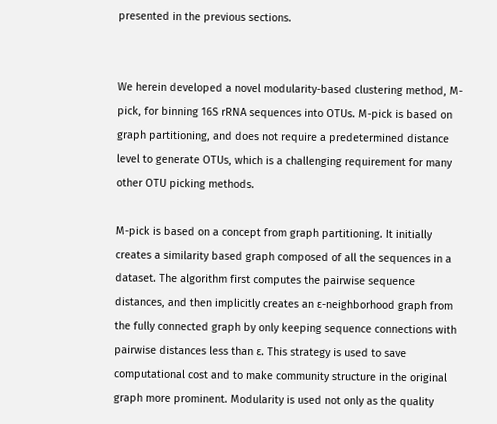presented in the previous sections.


We herein developed a novel modularity-based clustering method, M-pick, for binning 16S rRNA sequences into OTUs. M-pick is based on graph partitioning, and does not require a predetermined distance level to generate OTUs, which is a challenging requirement for many other OTU picking methods.

M-pick is based on a concept from graph partitioning. It initially creates a similarity based graph composed of all the sequences in a dataset. The algorithm first computes the pairwise sequence distances, and then implicitly creates an ɛ-neighborhood graph from the fully connected graph by only keeping sequence connections with pairwise distances less than ɛ. This strategy is used to save computational cost and to make community structure in the original graph more prominent. Modularity is used not only as the quality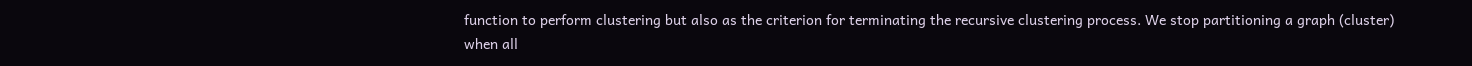function to perform clustering but also as the criterion for terminating the recursive clustering process. We stop partitioning a graph (cluster) when all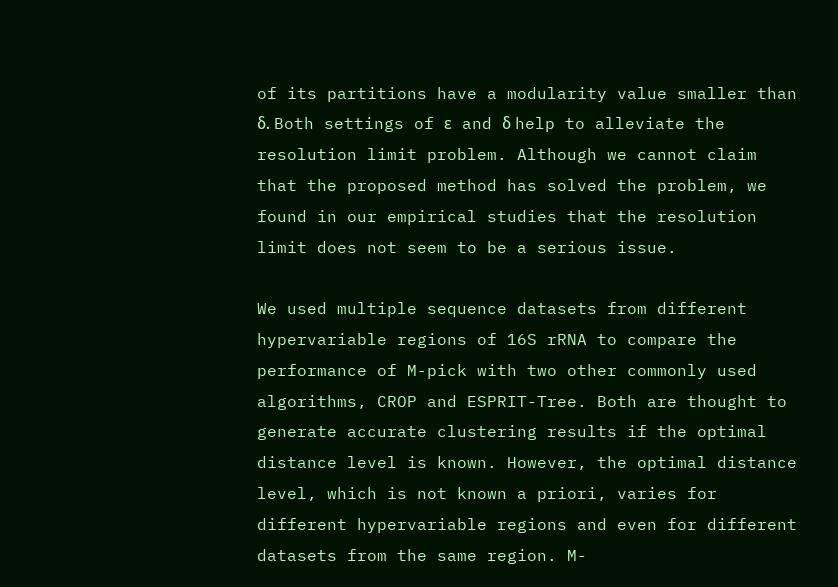of its partitions have a modularity value smaller than δ. Both settings of ɛ and δ help to alleviate the resolution limit problem. Although we cannot claim that the proposed method has solved the problem, we found in our empirical studies that the resolution limit does not seem to be a serious issue.

We used multiple sequence datasets from different hypervariable regions of 16S rRNA to compare the performance of M-pick with two other commonly used algorithms, CROP and ESPRIT-Tree. Both are thought to generate accurate clustering results if the optimal distance level is known. However, the optimal distance level, which is not known a priori, varies for different hypervariable regions and even for different datasets from the same region. M-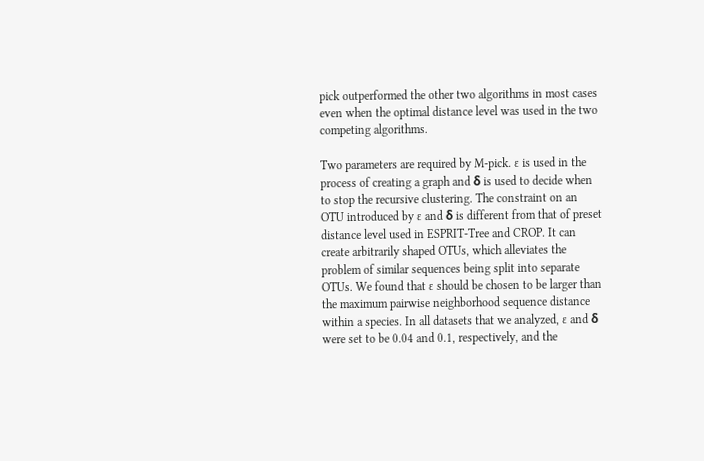pick outperformed the other two algorithms in most cases even when the optimal distance level was used in the two competing algorithms.

Two parameters are required by M-pick. ɛ is used in the process of creating a graph and δ is used to decide when to stop the recursive clustering. The constraint on an OTU introduced by ɛ and δ is different from that of preset distance level used in ESPRIT-Tree and CROP. It can create arbitrarily shaped OTUs, which alleviates the problem of similar sequences being split into separate OTUs. We found that ɛ should be chosen to be larger than the maximum pairwise neighborhood sequence distance within a species. In all datasets that we analyzed, ɛ and δ were set to be 0.04 and 0.1, respectively, and the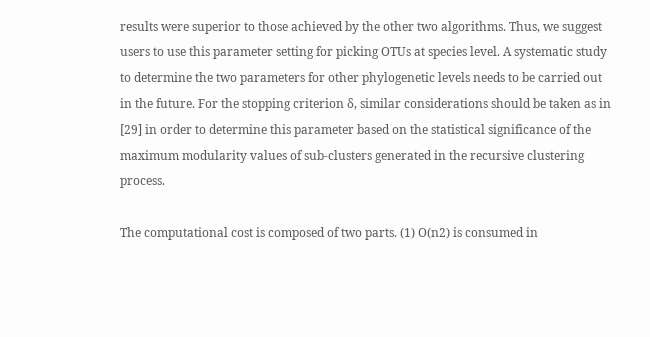results were superior to those achieved by the other two algorithms. Thus, we suggest users to use this parameter setting for picking OTUs at species level. A systematic study to determine the two parameters for other phylogenetic levels needs to be carried out in the future. For the stopping criterion δ, similar considerations should be taken as in [29] in order to determine this parameter based on the statistical significance of the maximum modularity values of sub-clusters generated in the recursive clustering process.

The computational cost is composed of two parts. (1) O(n2) is consumed in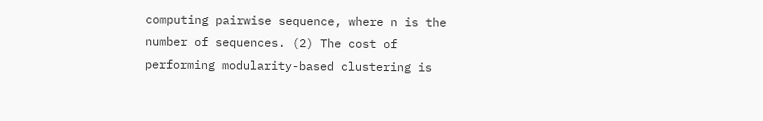computing pairwise sequence, where n is the number of sequences. (2) The cost of performing modularity-based clustering is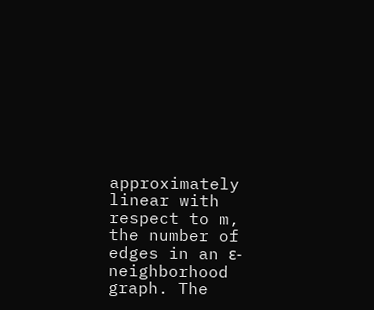approximately linear with respect to m, the number of edges in an ɛ-neighborhood graph. The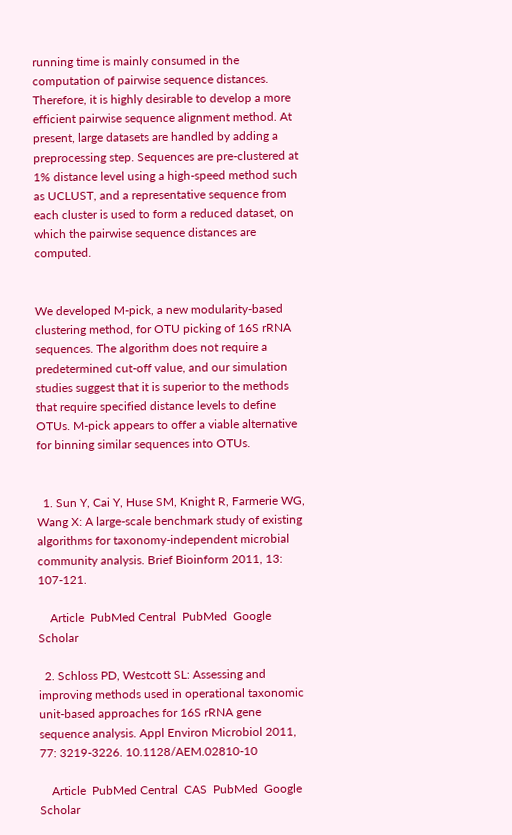running time is mainly consumed in the computation of pairwise sequence distances. Therefore, it is highly desirable to develop a more efficient pairwise sequence alignment method. At present, large datasets are handled by adding a preprocessing step. Sequences are pre-clustered at 1% distance level using a high-speed method such as UCLUST, and a representative sequence from each cluster is used to form a reduced dataset, on which the pairwise sequence distances are computed.


We developed M-pick, a new modularity-based clustering method, for OTU picking of 16S rRNA sequences. The algorithm does not require a predetermined cut-off value, and our simulation studies suggest that it is superior to the methods that require specified distance levels to define OTUs. M-pick appears to offer a viable alternative for binning similar sequences into OTUs.


  1. Sun Y, Cai Y, Huse SM, Knight R, Farmerie WG, Wang X: A large-scale benchmark study of existing algorithms for taxonomy-independent microbial community analysis. Brief Bioinform 2011, 13: 107-121.

    Article  PubMed Central  PubMed  Google Scholar

  2. Schloss PD, Westcott SL: Assessing and improving methods used in operational taxonomic unit-based approaches for 16S rRNA gene sequence analysis. Appl Environ Microbiol 2011, 77: 3219-3226. 10.1128/AEM.02810-10

    Article  PubMed Central  CAS  PubMed  Google Scholar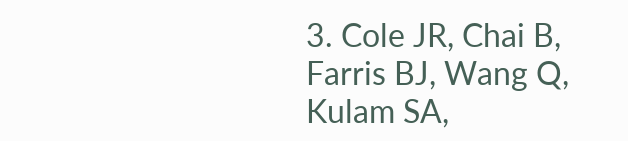3. Cole JR, Chai B, Farris BJ, Wang Q, Kulam SA,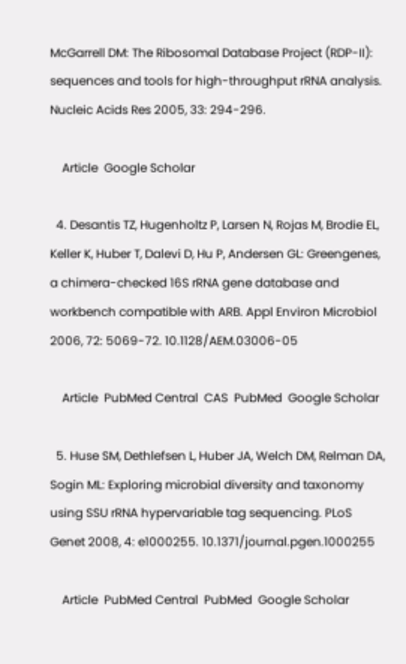McGarrell DM: The Ribosomal Database Project (RDP-II): sequences and tools for high-throughput rRNA analysis. Nucleic Acids Res 2005, 33: 294-296.

    Article  Google Scholar

  4. Desantis TZ, Hugenholtz P, Larsen N, Rojas M, Brodie EL, Keller K, Huber T, Dalevi D, Hu P, Andersen GL: Greengenes, a chimera-checked 16S rRNA gene database and workbench compatible with ARB. Appl Environ Microbiol 2006, 72: 5069-72. 10.1128/AEM.03006-05

    Article  PubMed Central  CAS  PubMed  Google Scholar

  5. Huse SM, Dethlefsen L, Huber JA, Welch DM, Relman DA, Sogin ML: Exploring microbial diversity and taxonomy using SSU rRNA hypervariable tag sequencing. PLoS Genet 2008, 4: e1000255. 10.1371/journal.pgen.1000255

    Article  PubMed Central  PubMed  Google Scholar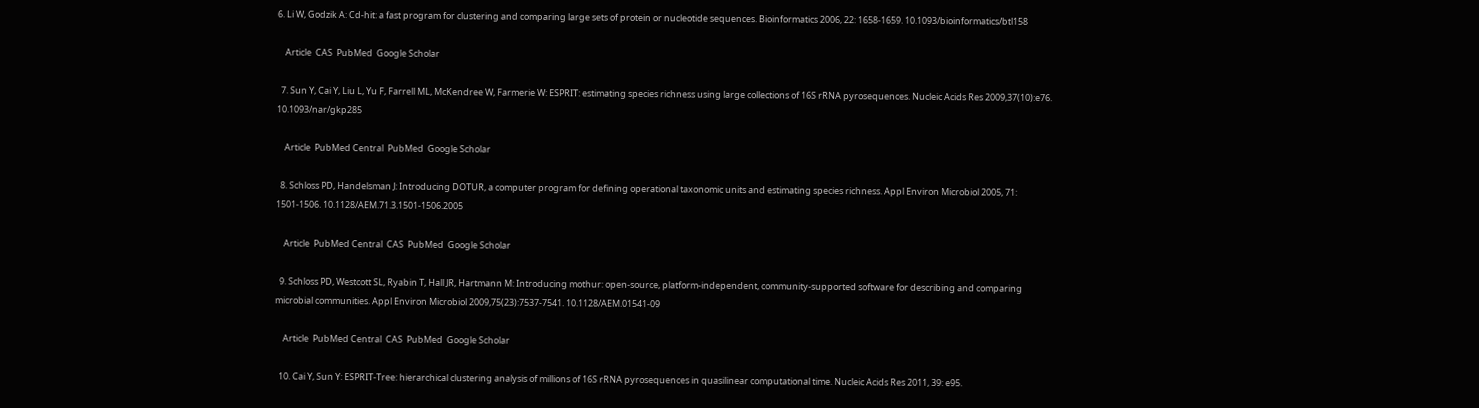6. Li W, Godzik A: Cd-hit: a fast program for clustering and comparing large sets of protein or nucleotide sequences. Bioinformatics 2006, 22: 1658-1659. 10.1093/bioinformatics/btl158

    Article  CAS  PubMed  Google Scholar

  7. Sun Y, Cai Y, Liu L, Yu F, Farrell ML, McKendree W, Farmerie W: ESPRIT: estimating species richness using large collections of 16S rRNA pyrosequences. Nucleic Acids Res 2009,37(10):e76. 10.1093/nar/gkp285

    Article  PubMed Central  PubMed  Google Scholar

  8. Schloss PD, Handelsman J: Introducing DOTUR, a computer program for defining operational taxonomic units and estimating species richness. Appl Environ Microbiol 2005, 71: 1501-1506. 10.1128/AEM.71.3.1501-1506.2005

    Article  PubMed Central  CAS  PubMed  Google Scholar

  9. Schloss PD, Westcott SL, Ryabin T, Hall JR, Hartmann M: Introducing mothur: open-source, platform-independent, community-supported software for describing and comparing microbial communities. Appl Environ Microbiol 2009,75(23):7537-7541. 10.1128/AEM.01541-09

    Article  PubMed Central  CAS  PubMed  Google Scholar

  10. Cai Y, Sun Y: ESPRIT-Tree: hierarchical clustering analysis of millions of 16S rRNA pyrosequences in quasilinear computational time. Nucleic Acids Res 2011, 39: e95.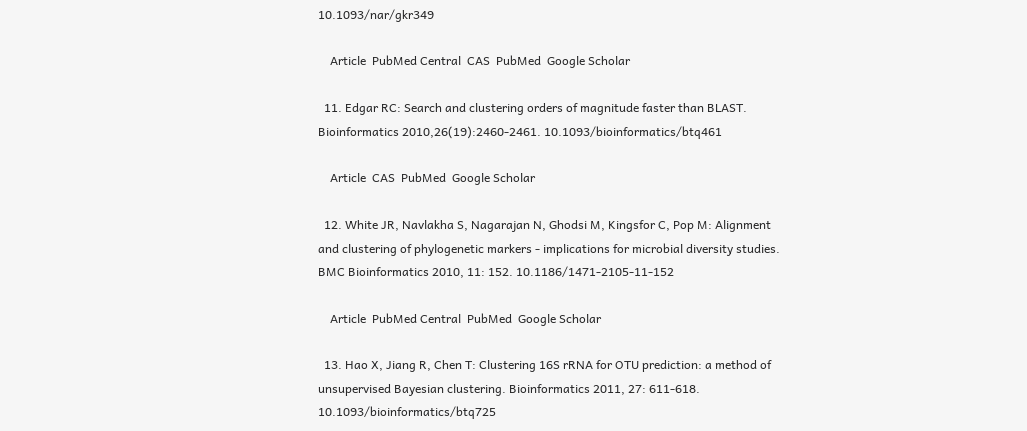10.1093/nar/gkr349

    Article  PubMed Central  CAS  PubMed  Google Scholar

  11. Edgar RC: Search and clustering orders of magnitude faster than BLAST. Bioinformatics 2010,26(19):2460-2461. 10.1093/bioinformatics/btq461

    Article  CAS  PubMed  Google Scholar

  12. White JR, Navlakha S, Nagarajan N, Ghodsi M, Kingsfor C, Pop M: Alignment and clustering of phylogenetic markers - implications for microbial diversity studies. BMC Bioinformatics 2010, 11: 152. 10.1186/1471-2105-11-152

    Article  PubMed Central  PubMed  Google Scholar

  13. Hao X, Jiang R, Chen T: Clustering 16S rRNA for OTU prediction: a method of unsupervised Bayesian clustering. Bioinformatics 2011, 27: 611-618. 10.1093/bioinformatics/btq725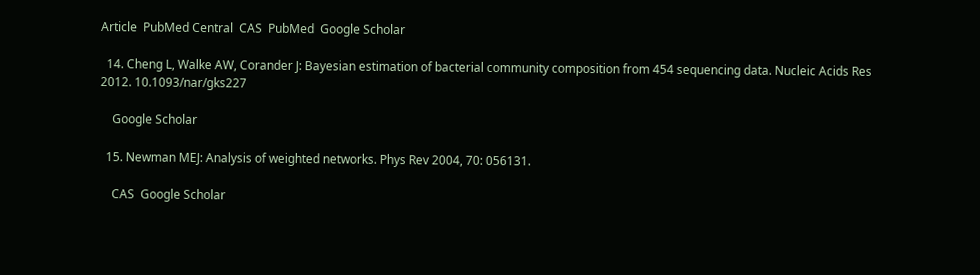Article  PubMed Central  CAS  PubMed  Google Scholar

  14. Cheng L, Walke AW, Corander J: Bayesian estimation of bacterial community composition from 454 sequencing data. Nucleic Acids Res 2012. 10.1093/nar/gks227

    Google Scholar

  15. Newman MEJ: Analysis of weighted networks. Phys Rev 2004, 70: 056131.

    CAS  Google Scholar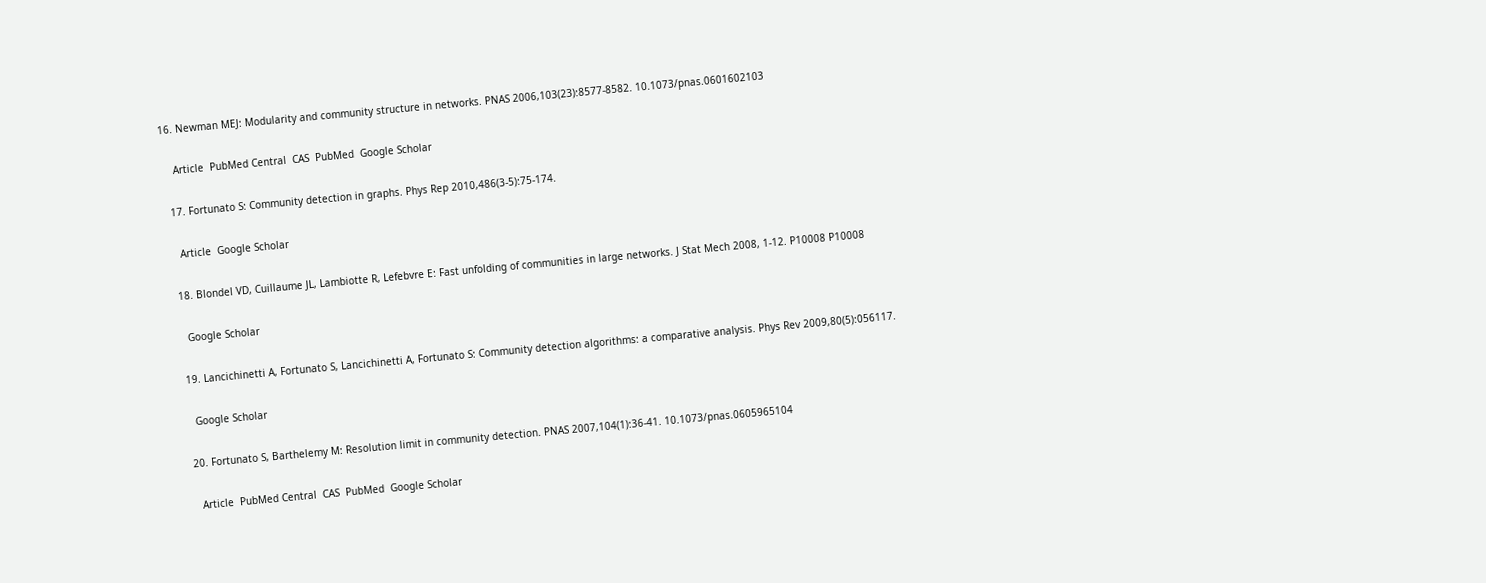16. Newman MEJ: Modularity and community structure in networks. PNAS 2006,103(23):8577-8582. 10.1073/pnas.0601602103

    Article  PubMed Central  CAS  PubMed  Google Scholar

  17. Fortunato S: Community detection in graphs. Phys Rep 2010,486(3-5):75-174.

    Article  Google Scholar

  18. Blondel VD, Cuillaume JL, Lambiotte R, Lefebvre E: Fast unfolding of communities in large networks. J Stat Mech 2008, 1-12. P10008 P10008

    Google Scholar

  19. Lancichinetti A, Fortunato S, Lancichinetti A, Fortunato S: Community detection algorithms: a comparative analysis. Phys Rev 2009,80(5):056117.

    Google Scholar

  20. Fortunato S, Barthelemy M: Resolution limit in community detection. PNAS 2007,104(1):36-41. 10.1073/pnas.0605965104

    Article  PubMed Central  CAS  PubMed  Google Scholar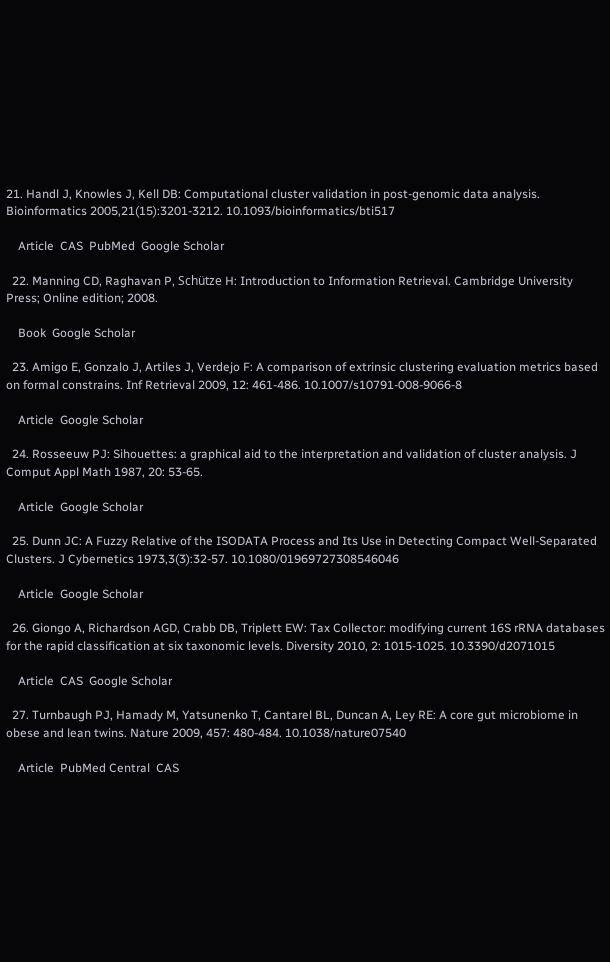21. Handl J, Knowles J, Kell DB: Computational cluster validation in post-genomic data analysis. Bioinformatics 2005,21(15):3201-3212. 10.1093/bioinformatics/bti517

    Article  CAS  PubMed  Google Scholar

  22. Manning CD, Raghavan P, Schütze H: Introduction to Information Retrieval. Cambridge University Press; Online edition; 2008.

    Book  Google Scholar

  23. Amigo E, Gonzalo J, Artiles J, Verdejo F: A comparison of extrinsic clustering evaluation metrics based on formal constrains. Inf Retrieval 2009, 12: 461-486. 10.1007/s10791-008-9066-8

    Article  Google Scholar

  24. Rosseeuw PJ: Sihouettes: a graphical aid to the interpretation and validation of cluster analysis. J Comput Appl Math 1987, 20: 53-65.

    Article  Google Scholar

  25. Dunn JC: A Fuzzy Relative of the ISODATA Process and Its Use in Detecting Compact Well-Separated Clusters. J Cybernetics 1973,3(3):32-57. 10.1080/01969727308546046

    Article  Google Scholar

  26. Giongo A, Richardson AGD, Crabb DB, Triplett EW: Tax Collector: modifying current 16S rRNA databases for the rapid classification at six taxonomic levels. Diversity 2010, 2: 1015-1025. 10.3390/d2071015

    Article  CAS  Google Scholar

  27. Turnbaugh PJ, Hamady M, Yatsunenko T, Cantarel BL, Duncan A, Ley RE: A core gut microbiome in obese and lean twins. Nature 2009, 457: 480-484. 10.1038/nature07540

    Article  PubMed Central  CAS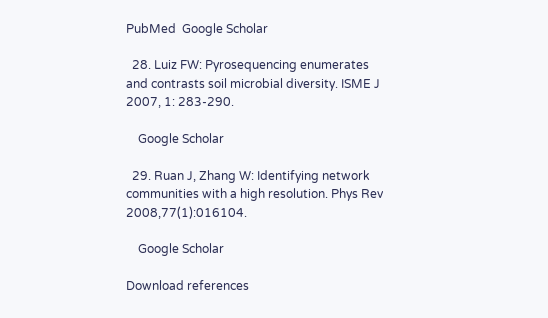PubMed  Google Scholar

  28. Luiz FW: Pyrosequencing enumerates and contrasts soil microbial diversity. ISME J 2007, 1: 283-290.

    Google Scholar

  29. Ruan J, Zhang W: Identifying network communities with a high resolution. Phys Rev 2008,77(1):016104.

    Google Scholar

Download references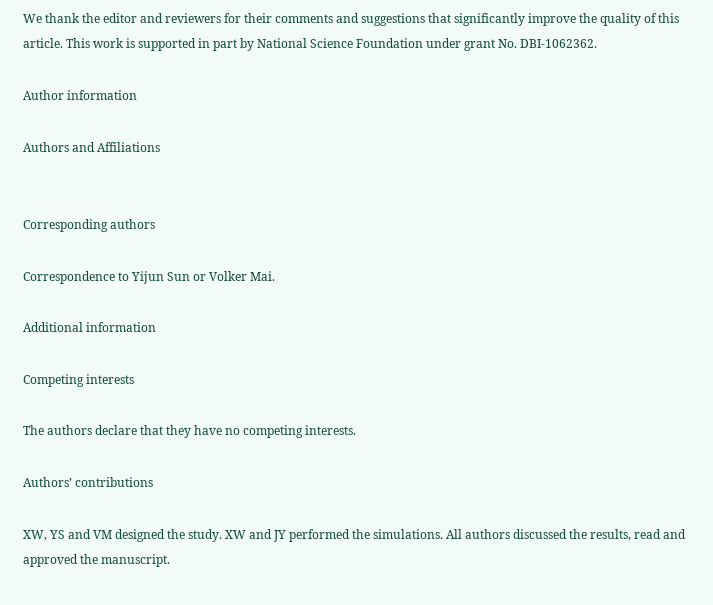We thank the editor and reviewers for their comments and suggestions that significantly improve the quality of this article. This work is supported in part by National Science Foundation under grant No. DBI-1062362.

Author information

Authors and Affiliations


Corresponding authors

Correspondence to Yijun Sun or Volker Mai.

Additional information

Competing interests

The authors declare that they have no competing interests.

Authors’ contributions

XW, YS and VM designed the study. XW and JY performed the simulations. All authors discussed the results, read and approved the manuscript.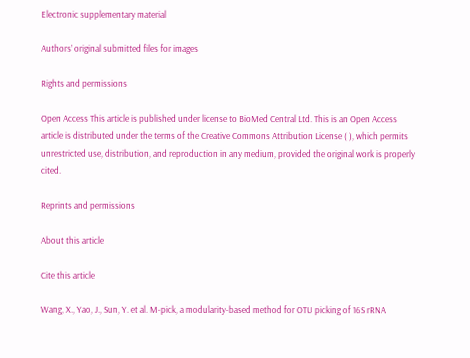Electronic supplementary material

Authors’ original submitted files for images

Rights and permissions

Open Access This article is published under license to BioMed Central Ltd. This is an Open Access article is distributed under the terms of the Creative Commons Attribution License ( ), which permits unrestricted use, distribution, and reproduction in any medium, provided the original work is properly cited.

Reprints and permissions

About this article

Cite this article

Wang, X., Yao, J., Sun, Y. et al. M-pick, a modularity-based method for OTU picking of 16S rRNA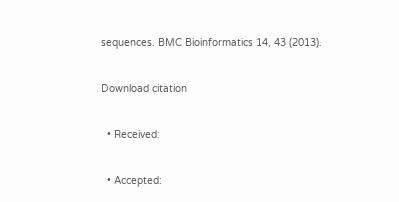sequences. BMC Bioinformatics 14, 43 (2013).

Download citation

  • Received:

  • Accepted: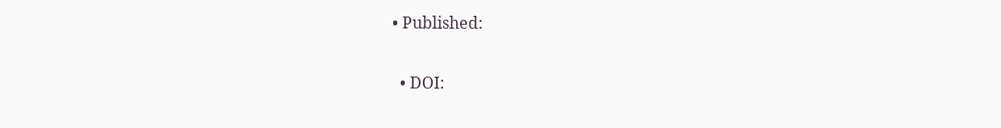• Published:

  • DOI: